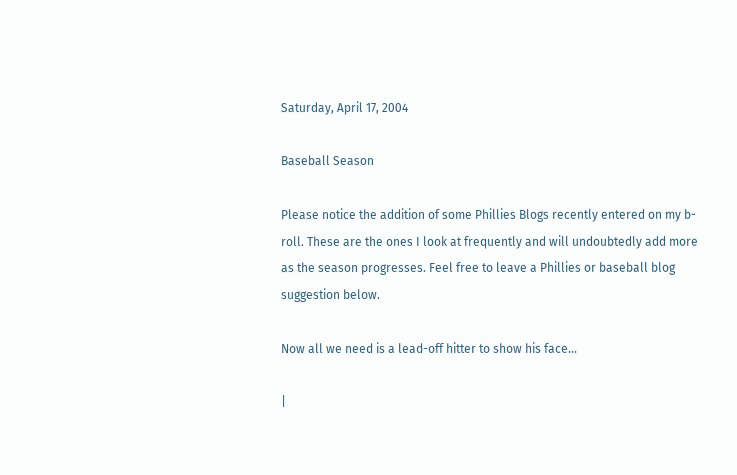Saturday, April 17, 2004

Baseball Season

Please notice the addition of some Phillies Blogs recently entered on my b-roll. These are the ones I look at frequently and will undoubtedly add more as the season progresses. Feel free to leave a Phillies or baseball blog suggestion below.

Now all we need is a lead-off hitter to show his face...

|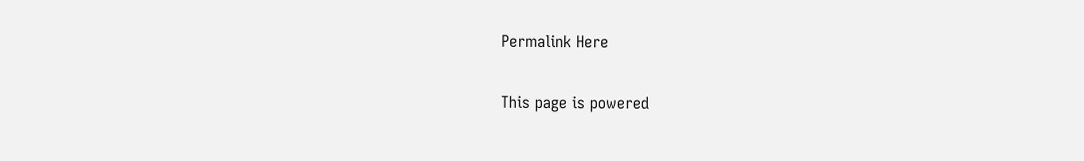Permalink Here

This page is powered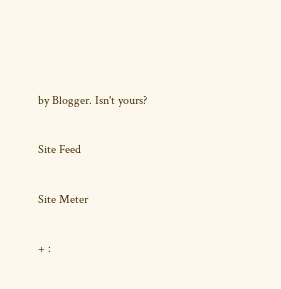by Blogger. Isn't yours?

Site Feed

Site Meter

+ :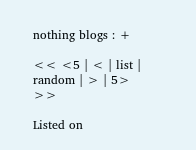nothing blogs : +

<< <5 | < | list | random | > | 5> >>

Listed on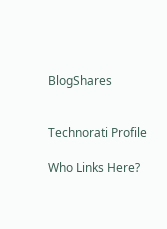BlogShares


Technorati Profile

Who Links Here?